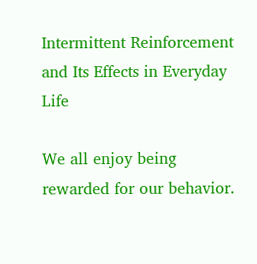Intermittent Reinforcement and Its Effects in Everyday Life

We all enjoy being rewarded for our behavior.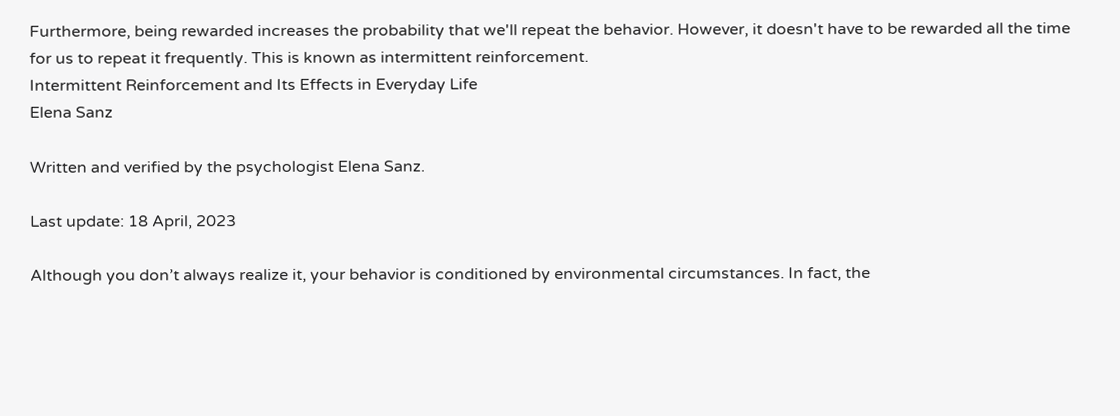Furthermore, being rewarded increases the probability that we'll repeat the behavior. However, it doesn't have to be rewarded all the time for us to repeat it frequently. This is known as intermittent reinforcement.
Intermittent Reinforcement and Its Effects in Everyday Life
Elena Sanz

Written and verified by the psychologist Elena Sanz.

Last update: 18 April, 2023

Although you don’t always realize it, your behavior is conditioned by environmental circumstances. In fact, the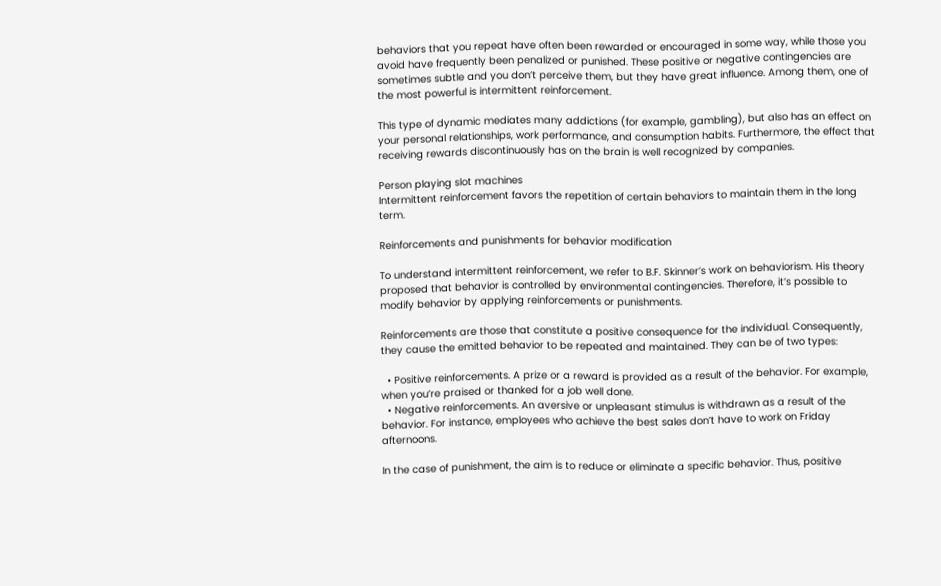behaviors that you repeat have often been rewarded or encouraged in some way, while those you avoid have frequently been penalized or punished. These positive or negative contingencies are sometimes subtle and you don’t perceive them, but they have great influence. Among them, one of the most powerful is intermittent reinforcement.

This type of dynamic mediates many addictions (for example, gambling), but also has an effect on your personal relationships, work performance, and consumption habits. Furthermore, the effect that receiving rewards discontinuously has on the brain is well recognized by companies.

Person playing slot machines
Intermittent reinforcement favors the repetition of certain behaviors to maintain them in the long term.

Reinforcements and punishments for behavior modification

To understand intermittent reinforcement, we refer to B.F. Skinner’s work on behaviorism. His theory proposed that behavior is controlled by environmental contingencies. Therefore, it’s possible to modify behavior by applying reinforcements or punishments.

Reinforcements are those that constitute a positive consequence for the individual. Consequently, they cause the emitted behavior to be repeated and maintained. They can be of two types:

  • Positive reinforcements. A prize or a reward is provided as a result of the behavior. For example, when you’re praised or thanked for a job well done.
  • Negative reinforcements. An aversive or unpleasant stimulus is withdrawn as a result of the behavior. For instance, employees who achieve the best sales don’t have to work on Friday afternoons.

In the case of punishment, the aim is to reduce or eliminate a specific behavior. Thus, positive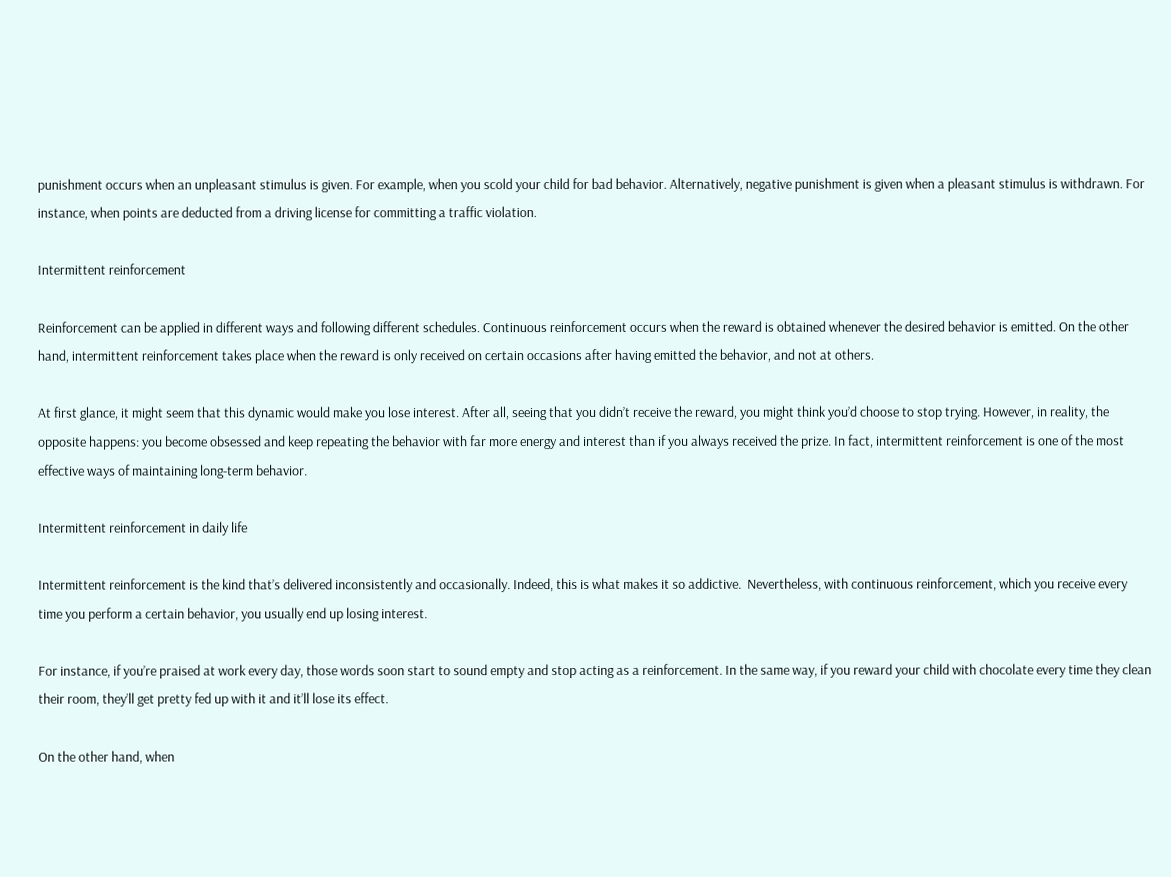punishment occurs when an unpleasant stimulus is given. For example, when you scold your child for bad behavior. Alternatively, negative punishment is given when a pleasant stimulus is withdrawn. For instance, when points are deducted from a driving license for committing a traffic violation.

Intermittent reinforcement

Reinforcement can be applied in different ways and following different schedules. Continuous reinforcement occurs when the reward is obtained whenever the desired behavior is emitted. On the other hand, intermittent reinforcement takes place when the reward is only received on certain occasions after having emitted the behavior, and not at others.

At first glance, it might seem that this dynamic would make you lose interest. After all, seeing that you didn’t receive the reward, you might think you’d choose to stop trying. However, in reality, the opposite happens: you become obsessed and keep repeating the behavior with far more energy and interest than if you always received the prize. In fact, intermittent reinforcement is one of the most effective ways of maintaining long-term behavior.

Intermittent reinforcement in daily life

Intermittent reinforcement is the kind that’s delivered inconsistently and occasionally. Indeed, this is what makes it so addictive.  Nevertheless, with continuous reinforcement, which you receive every time you perform a certain behavior, you usually end up losing interest.

For instance, if you’re praised at work every day, those words soon start to sound empty and stop acting as a reinforcement. In the same way, if you reward your child with chocolate every time they clean their room, they’ll get pretty fed up with it and it’ll lose its effect.

On the other hand, when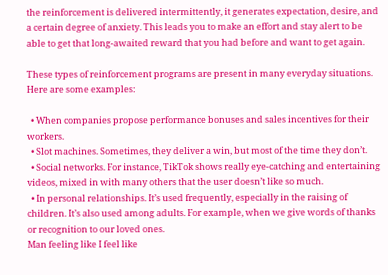the reinforcement is delivered intermittently, it generates expectation, desire, and a certain degree of anxiety. This leads you to make an effort and stay alert to be able to get that long-awaited reward that you had before and want to get again.

These types of reinforcement programs are present in many everyday situations. Here are some examples:

  • When companies propose performance bonuses and sales incentives for their workers.
  • Slot machines. Sometimes, they deliver a win, but most of the time they don’t.
  • Social networks. For instance, TikTok shows really eye-catching and entertaining videos, mixed in with many others that the user doesn’t like so much.
  • In personal relationships. It’s used frequently, especially in the raising of children. It’s also used among adults. For example, when we give words of thanks or recognition to our loved ones.
Man feeling like I feel like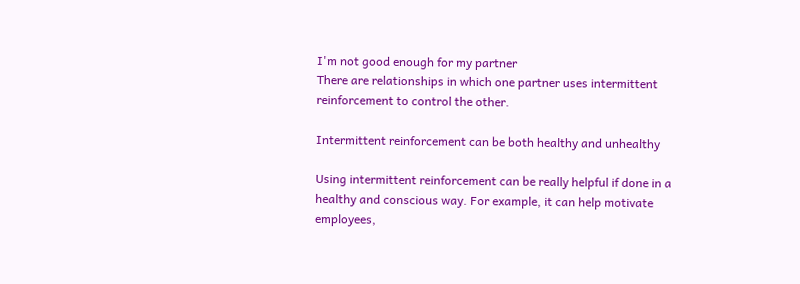I'm not good enough for my partner
There are relationships in which one partner uses intermittent reinforcement to control the other.

Intermittent reinforcement can be both healthy and unhealthy

Using intermittent reinforcement can be really helpful if done in a healthy and conscious way. For example, it can help motivate employees,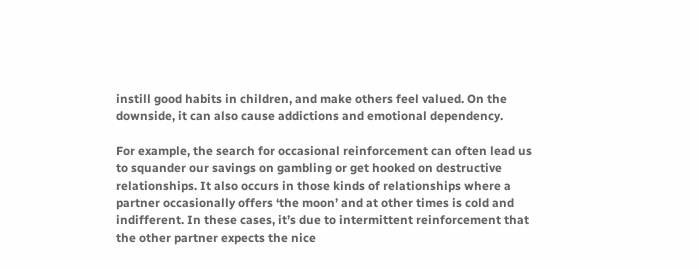instill good habits in children, and make others feel valued. On the downside, it can also cause addictions and emotional dependency.

For example, the search for occasional reinforcement can often lead us to squander our savings on gambling or get hooked on destructive relationships. It also occurs in those kinds of relationships where a partner occasionally offers ‘the moon’ and at other times is cold and indifferent. In these cases, it’s due to intermittent reinforcement that the other partner expects the nice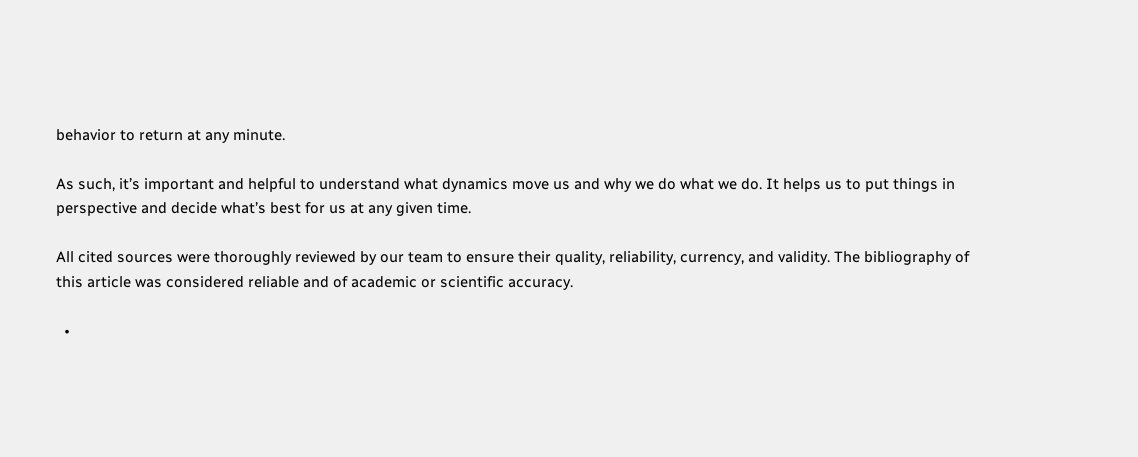behavior to return at any minute.

As such, it’s important and helpful to understand what dynamics move us and why we do what we do. It helps us to put things in perspective and decide what’s best for us at any given time.

All cited sources were thoroughly reviewed by our team to ensure their quality, reliability, currency, and validity. The bibliography of this article was considered reliable and of academic or scientific accuracy.

  •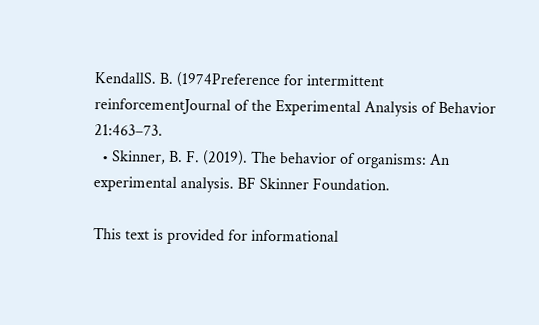KendallS. B. (1974Preference for intermittent reinforcementJournal of the Experimental Analysis of Behavior 21:463–73.
  • Skinner, B. F. (2019). The behavior of organisms: An experimental analysis. BF Skinner Foundation.

This text is provided for informational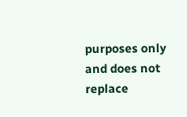purposes only and does not replace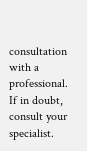consultation with a professional. If in doubt, consult your specialist.